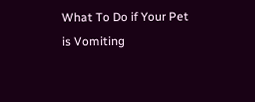What To Do if Your Pet is Vomiting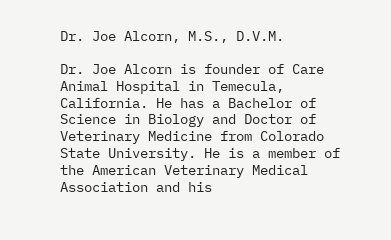Dr. Joe Alcorn, M.S., D.V.M.

Dr. Joe Alcorn is founder of Care Animal Hospital in Temecula, California. He has a Bachelor of Science in Biology and Doctor of Veterinary Medicine from Colorado State University. He is a member of the American Veterinary Medical Association and his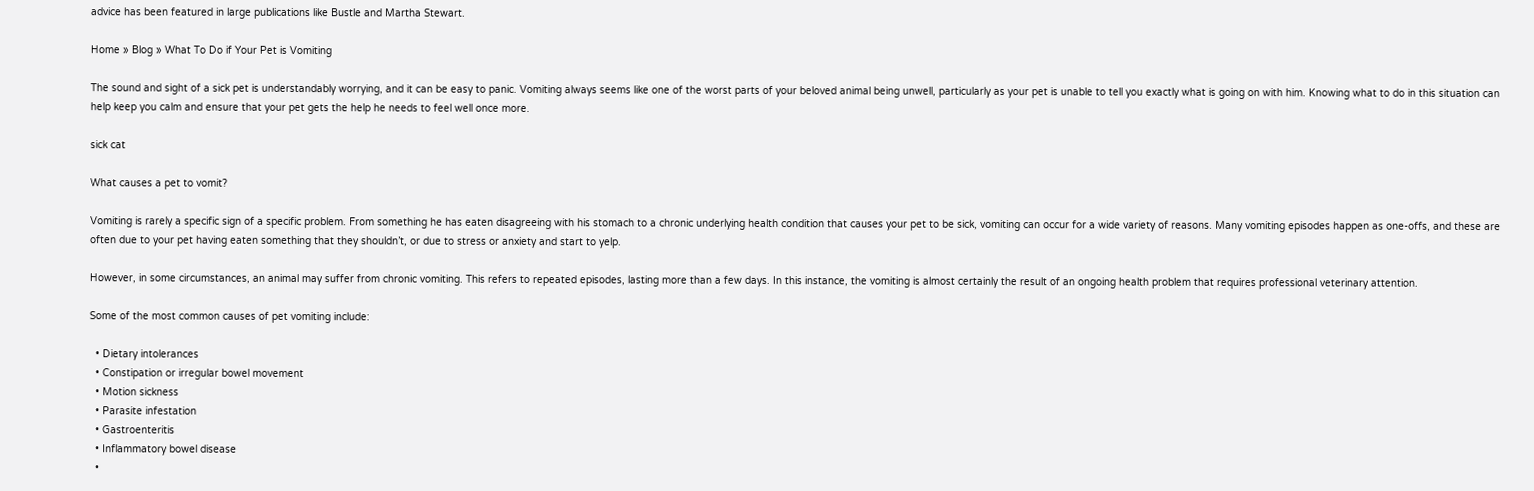advice has been featured in large publications like Bustle and Martha Stewart.

Home » Blog » What To Do if Your Pet is Vomiting

The sound and sight of a sick pet is understandably worrying, and it can be easy to panic. Vomiting always seems like one of the worst parts of your beloved animal being unwell, particularly as your pet is unable to tell you exactly what is going on with him. Knowing what to do in this situation can help keep you calm and ensure that your pet gets the help he needs to feel well once more.

sick cat

What causes a pet to vomit?

Vomiting is rarely a specific sign of a specific problem. From something he has eaten disagreeing with his stomach to a chronic underlying health condition that causes your pet to be sick, vomiting can occur for a wide variety of reasons. Many vomiting episodes happen as one-offs, and these are often due to your pet having eaten something that they shouldn’t, or due to stress or anxiety and start to yelp.

However, in some circumstances, an animal may suffer from chronic vomiting. This refers to repeated episodes, lasting more than a few days. In this instance, the vomiting is almost certainly the result of an ongoing health problem that requires professional veterinary attention.

Some of the most common causes of pet vomiting include:

  • Dietary intolerances
  • Constipation or irregular bowel movement
  • Motion sickness
  • Parasite infestation
  • Gastroenteritis
  • Inflammatory bowel disease
  •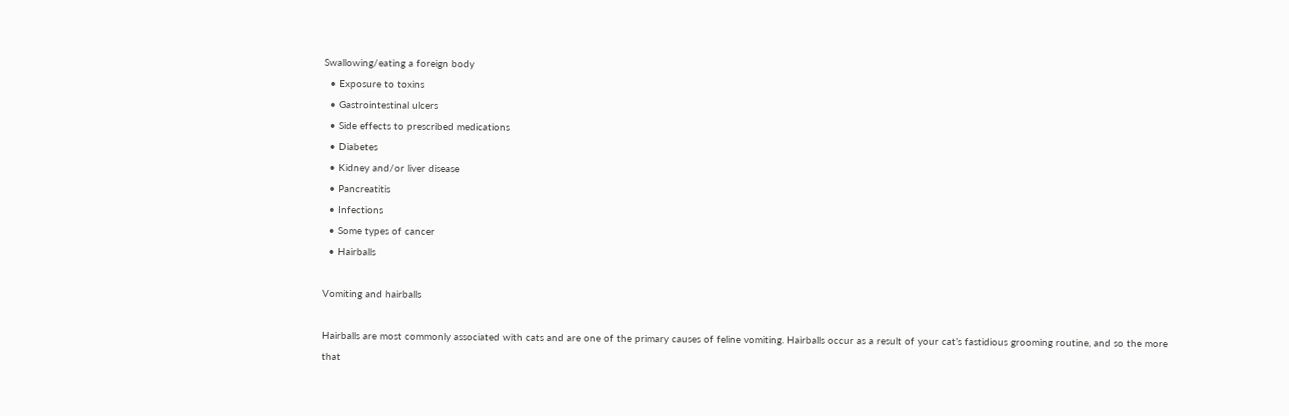Swallowing/eating a foreign body
  • Exposure to toxins
  • Gastrointestinal ulcers
  • Side effects to prescribed medications
  • Diabetes
  • Kidney and/or liver disease
  • Pancreatitis
  • Infections
  • Some types of cancer
  • Hairballs

Vomiting and hairballs

Hairballs are most commonly associated with cats and are one of the primary causes of feline vomiting. Hairballs occur as a result of your cat’s fastidious grooming routine, and so the more that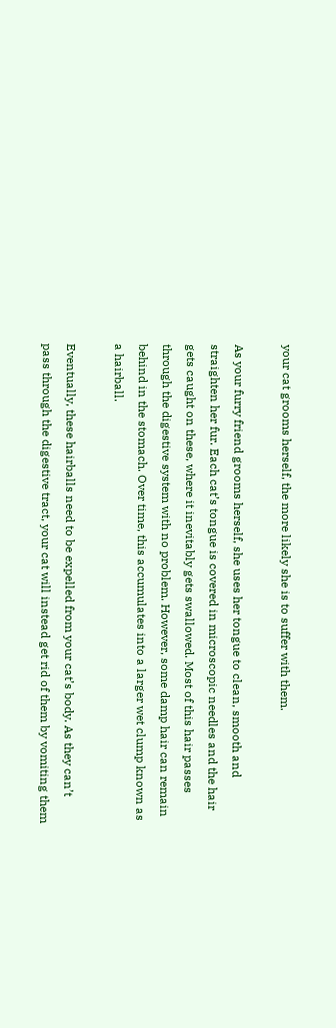your cat grooms herself, the more likely she is to suffer with them.

As your furry friend grooms herself, she uses her tongue to clean, smooth and straighten her fur. Each cat’s tongue is covered in microscopic needles and the hair gets caught on these, where it inevitably gets swallowed. Most of this hair passes through the digestive system with no problem. However, some damp hair can remain behind in the stomach. Over time, this accumulates into a larger wet clump known as a hairball.

Eventually, these hairballs need to be expelled from your cat’s body. As they can’t pass through the digestive tract, your cat will instead get rid of them by vomiting them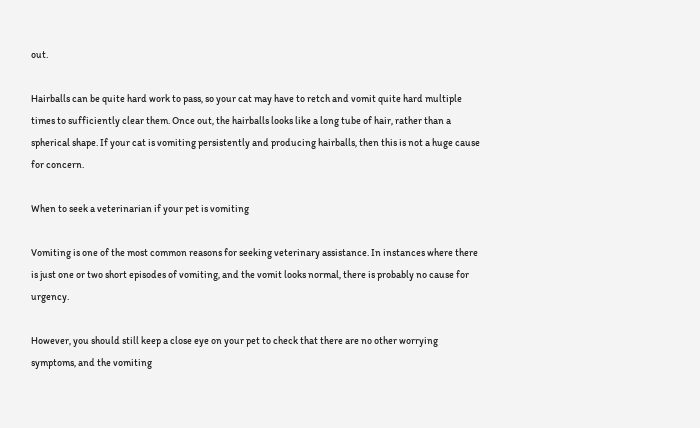out.

Hairballs can be quite hard work to pass, so your cat may have to retch and vomit quite hard multiple times to sufficiently clear them. Once out, the hairballs looks like a long tube of hair, rather than a spherical shape. If your cat is vomiting persistently and producing hairballs, then this is not a huge cause for concern.

When to seek a veterinarian if your pet is vomiting

Vomiting is one of the most common reasons for seeking veterinary assistance. In instances where there is just one or two short episodes of vomiting, and the vomit looks normal, there is probably no cause for urgency.

However, you should still keep a close eye on your pet to check that there are no other worrying symptoms, and the vomiting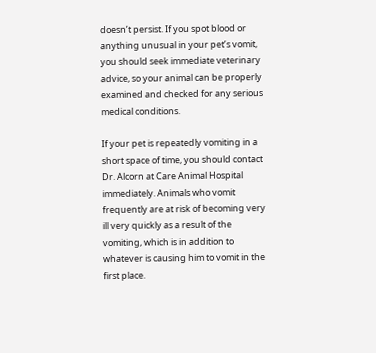doesn’t persist. If you spot blood or anything unusual in your pet’s vomit, you should seek immediate veterinary advice, so your animal can be properly examined and checked for any serious medical conditions.

If your pet is repeatedly vomiting in a short space of time, you should contact Dr. Alcorn at Care Animal Hospital immediately. Animals who vomit frequently are at risk of becoming very ill very quickly as a result of the vomiting, which is in addition to whatever is causing him to vomit in the first place.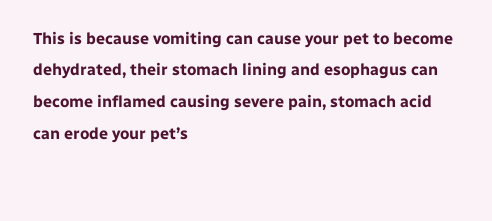This is because vomiting can cause your pet to become dehydrated, their stomach lining and esophagus can become inflamed causing severe pain, stomach acid can erode your pet’s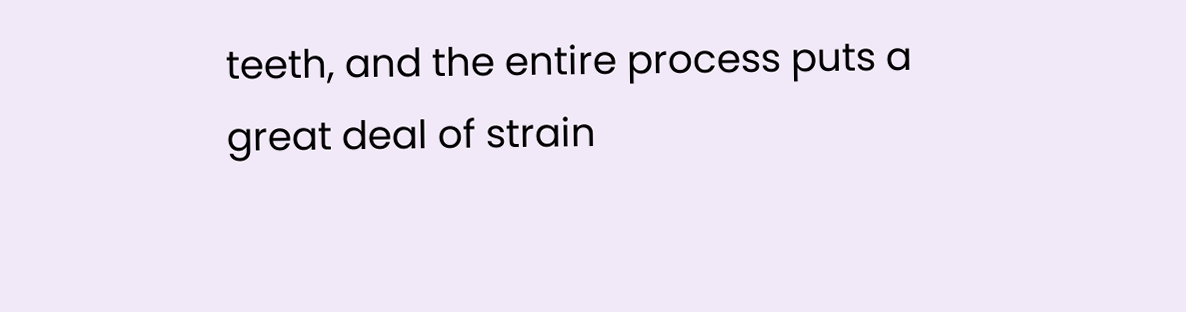teeth, and the entire process puts a great deal of strain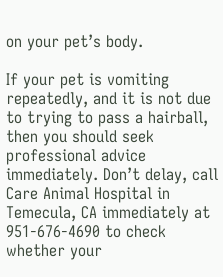on your pet’s body.

If your pet is vomiting repeatedly, and it is not due to trying to pass a hairball, then you should seek professional advice immediately. Don’t delay, call Care Animal Hospital in Temecula, CA immediately at 951-676-4690 to check whether your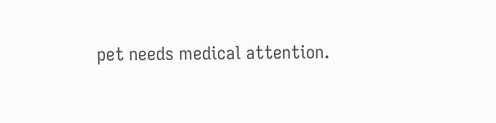pet needs medical attention.